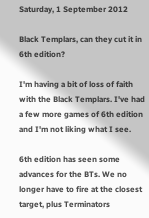Saturday, 1 September 2012

Black Templars, can they cut it in 6th edition?

I'm having a bit of loss of faith with the Black Templars. I've had a few more games of 6th edition and I'm not liking what I see.

6th edition has seen some advances for the BTs. We no longer have to fire at the closest target, plus Terminators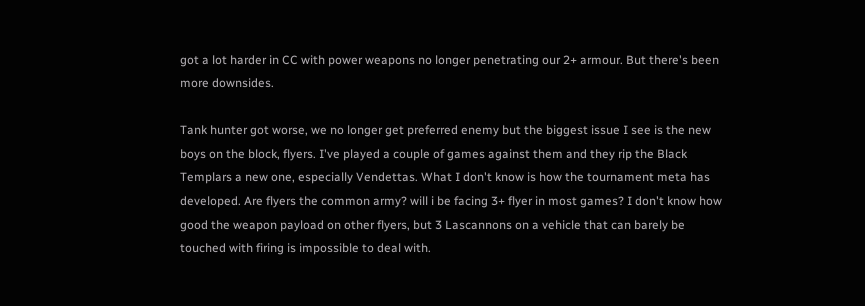got a lot harder in CC with power weapons no longer penetrating our 2+ armour. But there's been more downsides.

Tank hunter got worse, we no longer get preferred enemy but the biggest issue I see is the new boys on the block, flyers. I've played a couple of games against them and they rip the Black Templars a new one, especially Vendettas. What I don't know is how the tournament meta has developed. Are flyers the common army? will i be facing 3+ flyer in most games? I don't know how good the weapon payload on other flyers, but 3 Lascannons on a vehicle that can barely be touched with firing is impossible to deal with.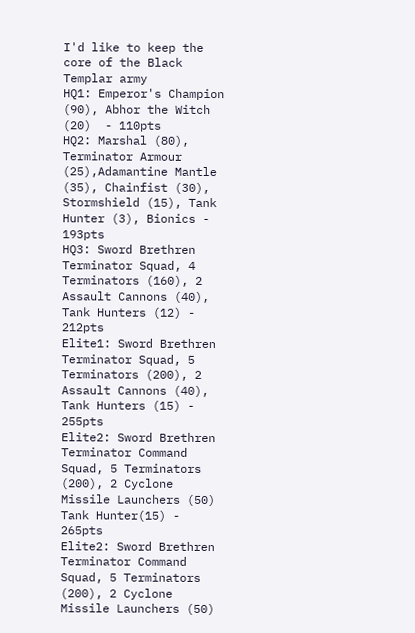I'd like to keep the core of the Black Templar army
HQ1: Emperor's Champion (90), Abhor the Witch (20)  - 110pts
HQ2: Marshal (80),  Terminator Armour (25),Adamantine Mantle (35), Chainfist (30), Stormshield (15), Tank Hunter (3), Bionics - 193pts
HQ3: Sword Brethren Terminator Squad, 4 Terminators (160), 2 Assault Cannons (40), Tank Hunters (12) - 212pts
Elite1: Sword Brethren Terminator Squad, 5 Terminators (200), 2 Assault Cannons (40), Tank Hunters (15) - 255pts
Elite2: Sword Brethren Terminator Command Squad, 5 Terminators (200), 2 Cyclone Missile Launchers (50) Tank Hunter(15) - 265pts
Elite2: Sword Brethren Terminator Command Squad, 5 Terminators (200), 2 Cyclone Missile Launchers (50)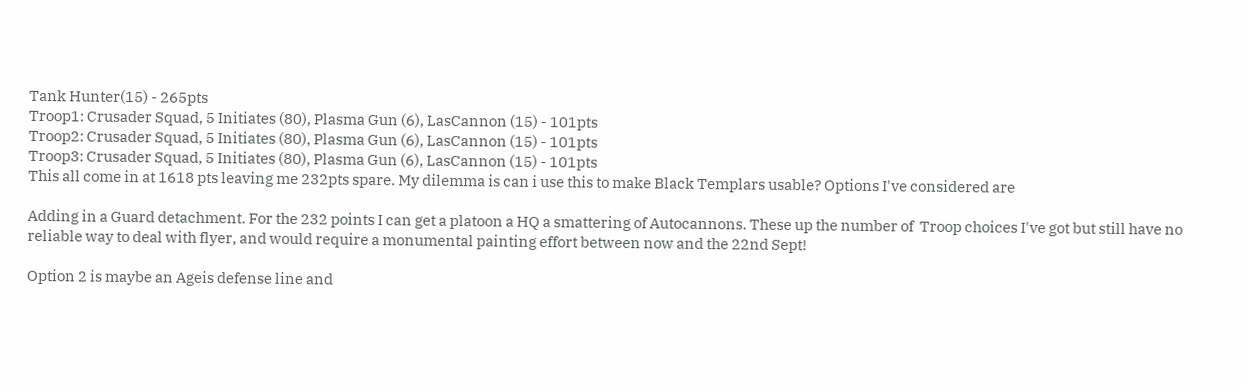Tank Hunter(15) - 265pts
Troop1: Crusader Squad, 5 Initiates (80), Plasma Gun (6), LasCannon (15) - 101pts
Troop2: Crusader Squad, 5 Initiates (80), Plasma Gun (6), LasCannon (15) - 101pts
Troop3: Crusader Squad, 5 Initiates (80), Plasma Gun (6), LasCannon (15) - 101pts
This all come in at 1618 pts leaving me 232pts spare. My dilemma is can i use this to make Black Templars usable? Options I've considered are

Adding in a Guard detachment. For the 232 points I can get a platoon a HQ a smattering of Autocannons. These up the number of  Troop choices I've got but still have no reliable way to deal with flyer, and would require a monumental painting effort between now and the 22nd Sept!

Option 2 is maybe an Ageis defense line and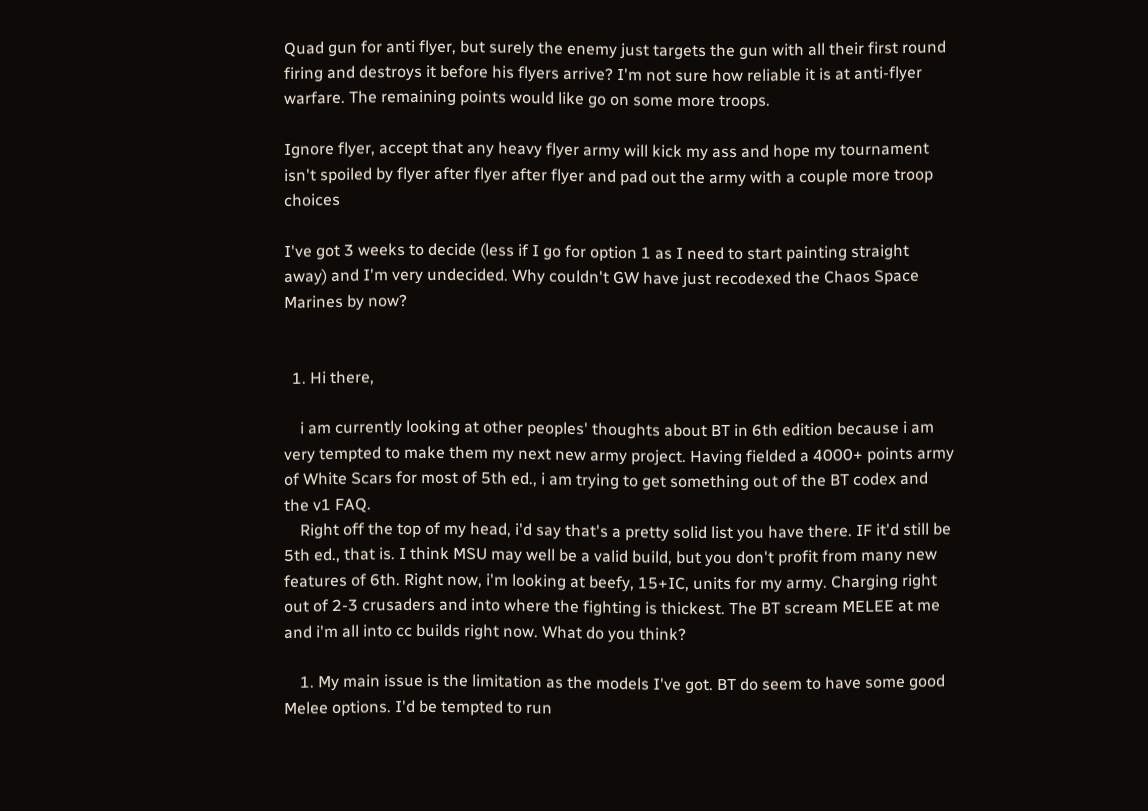Quad gun for anti flyer, but surely the enemy just targets the gun with all their first round firing and destroys it before his flyers arrive? I'm not sure how reliable it is at anti-flyer warfare. The remaining points would like go on some more troops.

Ignore flyer, accept that any heavy flyer army will kick my ass and hope my tournament isn't spoiled by flyer after flyer after flyer and pad out the army with a couple more troop choices

I've got 3 weeks to decide (less if I go for option 1 as I need to start painting straight away) and I'm very undecided. Why couldn't GW have just recodexed the Chaos Space Marines by now?


  1. Hi there,

    i am currently looking at other peoples' thoughts about BT in 6th edition because i am very tempted to make them my next new army project. Having fielded a 4000+ points army of White Scars for most of 5th ed., i am trying to get something out of the BT codex and the v1 FAQ.
    Right off the top of my head, i'd say that's a pretty solid list you have there. IF it'd still be 5th ed., that is. I think MSU may well be a valid build, but you don't profit from many new features of 6th. Right now, i'm looking at beefy, 15+IC, units for my army. Charging right out of 2-3 crusaders and into where the fighting is thickest. The BT scream MELEE at me and i'm all into cc builds right now. What do you think?

    1. My main issue is the limitation as the models I've got. BT do seem to have some good Melee options. I'd be tempted to run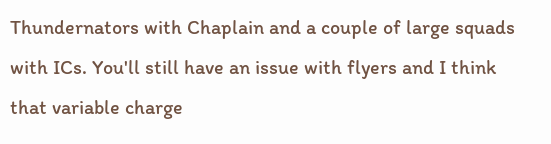Thundernators with Chaplain and a couple of large squads with ICs. You'll still have an issue with flyers and I think that variable charge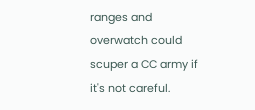ranges and overwatch could scuper a CC army if it's not careful.